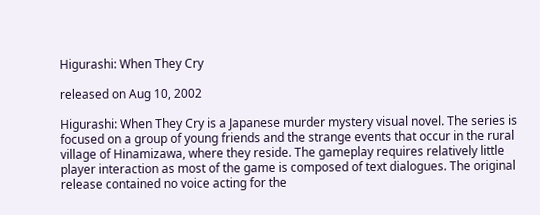Higurashi: When They Cry

released on Aug 10, 2002

Higurashi: When They Cry is a Japanese murder mystery visual novel. The series is focused on a group of young friends and the strange events that occur in the rural village of Hinamizawa, where they reside. The gameplay requires relatively little player interaction as most of the game is composed of text dialogues. The original release contained no voice acting for the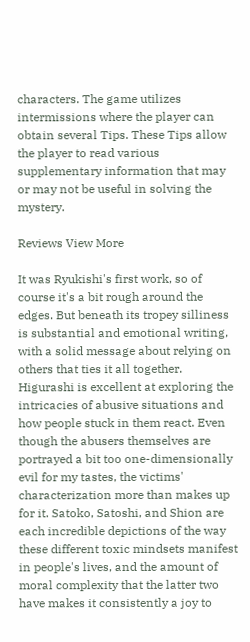characters. The game utilizes intermissions where the player can obtain several Tips. These Tips allow the player to read various supplementary information that may or may not be useful in solving the mystery.

Reviews View More

It was Ryukishi's first work, so of course it's a bit rough around the edges. But beneath its tropey silliness is substantial and emotional writing, with a solid message about relying on others that ties it all together. Higurashi is excellent at exploring the intricacies of abusive situations and how people stuck in them react. Even though the abusers themselves are portrayed a bit too one-dimensionally evil for my tastes, the victims' characterization more than makes up for it. Satoko, Satoshi, and Shion are each incredible depictions of the way these different toxic mindsets manifest in people's lives, and the amount of moral complexity that the latter two have makes it consistently a joy to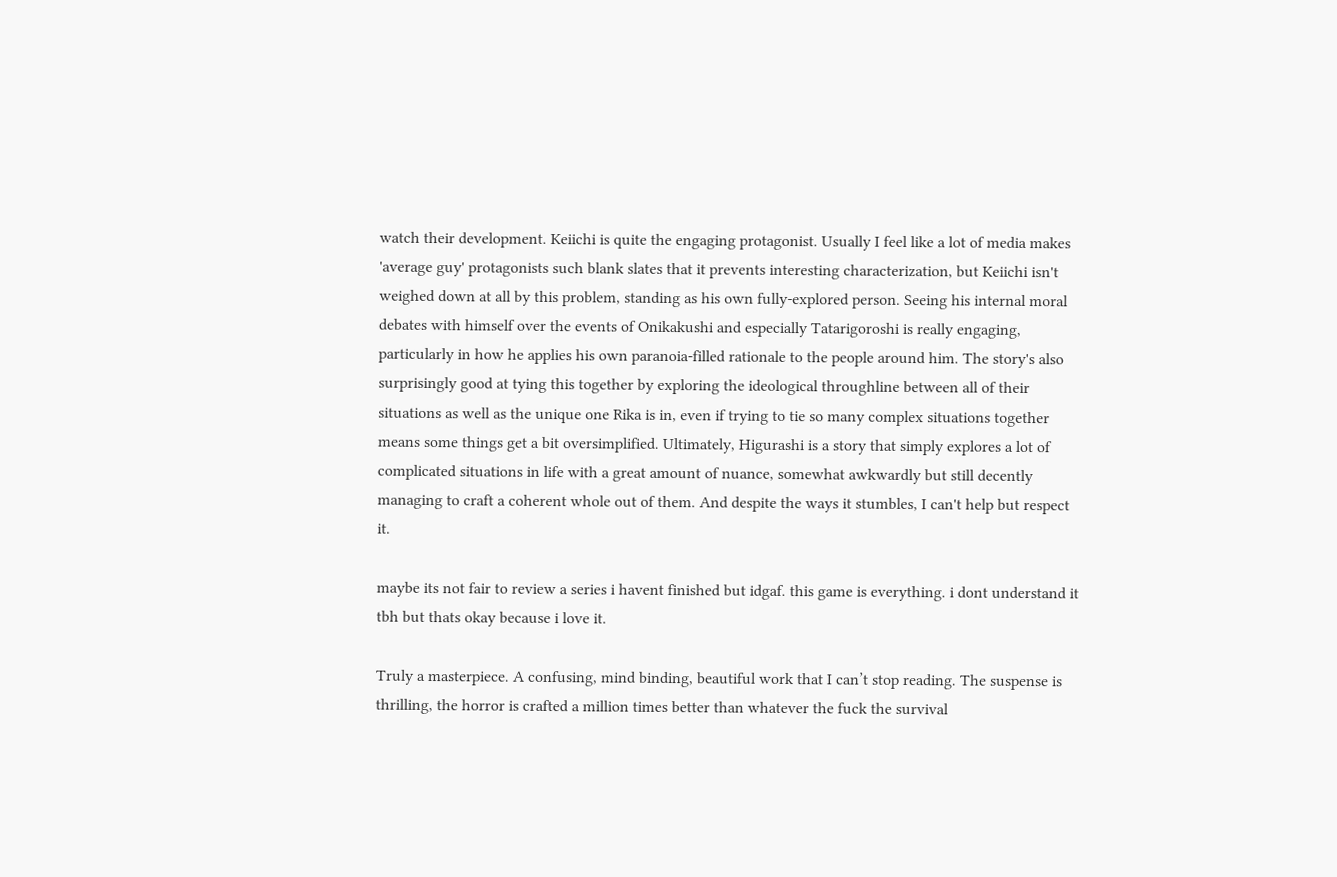watch their development. Keiichi is quite the engaging protagonist. Usually I feel like a lot of media makes 'average guy' protagonists such blank slates that it prevents interesting characterization, but Keiichi isn't weighed down at all by this problem, standing as his own fully-explored person. Seeing his internal moral debates with himself over the events of Onikakushi and especially Tatarigoroshi is really engaging, particularly in how he applies his own paranoia-filled rationale to the people around him. The story's also surprisingly good at tying this together by exploring the ideological throughline between all of their situations as well as the unique one Rika is in, even if trying to tie so many complex situations together means some things get a bit oversimplified. Ultimately, Higurashi is a story that simply explores a lot of complicated situations in life with a great amount of nuance, somewhat awkwardly but still decently managing to craft a coherent whole out of them. And despite the ways it stumbles, I can't help but respect it.

maybe its not fair to review a series i havent finished but idgaf. this game is everything. i dont understand it tbh but thats okay because i love it.

Truly a masterpiece. A confusing, mind binding, beautiful work that I can’t stop reading. The suspense is thrilling, the horror is crafted a million times better than whatever the fuck the survival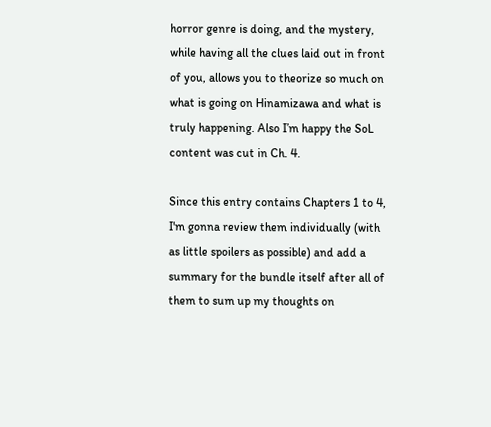horror genre is doing, and the mystery, while having all the clues laid out in front of you, allows you to theorize so much on what is going on Hinamizawa and what is truly happening. Also I’m happy the SoL content was cut in Ch. 4.

Since this entry contains Chapters 1 to 4, I'm gonna review them individually (with as little spoilers as possible) and add a summary for the bundle itself after all of them to sum up my thoughts on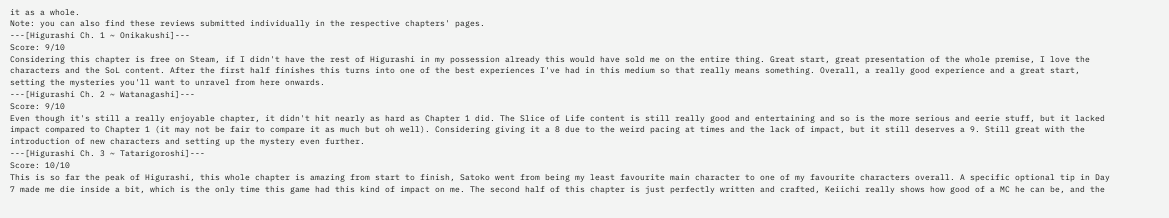it as a whole.
Note: you can also find these reviews submitted individually in the respective chapters' pages.
---[Higurashi Ch. 1 ~ Onikakushi]---
Score: 9/10
Considering this chapter is free on Steam, if I didn't have the rest of Higurashi in my possession already this would have sold me on the entire thing. Great start, great presentation of the whole premise, I love the characters and the SoL content. After the first half finishes this turns into one of the best experiences I've had in this medium so that really means something. Overall, a really good experience and a great start, setting the mysteries you'll want to unravel from here onwards.
---[Higurashi Ch. 2 ~ Watanagashi]---
Score: 9/10
Even though it's still a really enjoyable chapter, it didn't hit nearly as hard as Chapter 1 did. The Slice of Life content is still really good and entertaining and so is the more serious and eerie stuff, but it lacked impact compared to Chapter 1 (it may not be fair to compare it as much but oh well). Considering giving it a 8 due to the weird pacing at times and the lack of impact, but it still deserves a 9. Still great with the introduction of new characters and setting up the mystery even further.
---[Higurashi Ch. 3 ~ Tatarigoroshi]---
Score: 10/10
This is so far the peak of Higurashi, this whole chapter is amazing from start to finish, Satoko went from being my least favourite main character to one of my favourite characters overall. A specific optional tip in Day 7 made me die inside a bit, which is the only time this game had this kind of impact on me. The second half of this chapter is just perfectly written and crafted, Keiichi really shows how good of a MC he can be, and the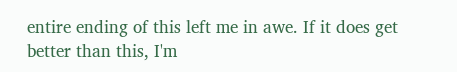entire ending of this left me in awe. If it does get better than this, I'm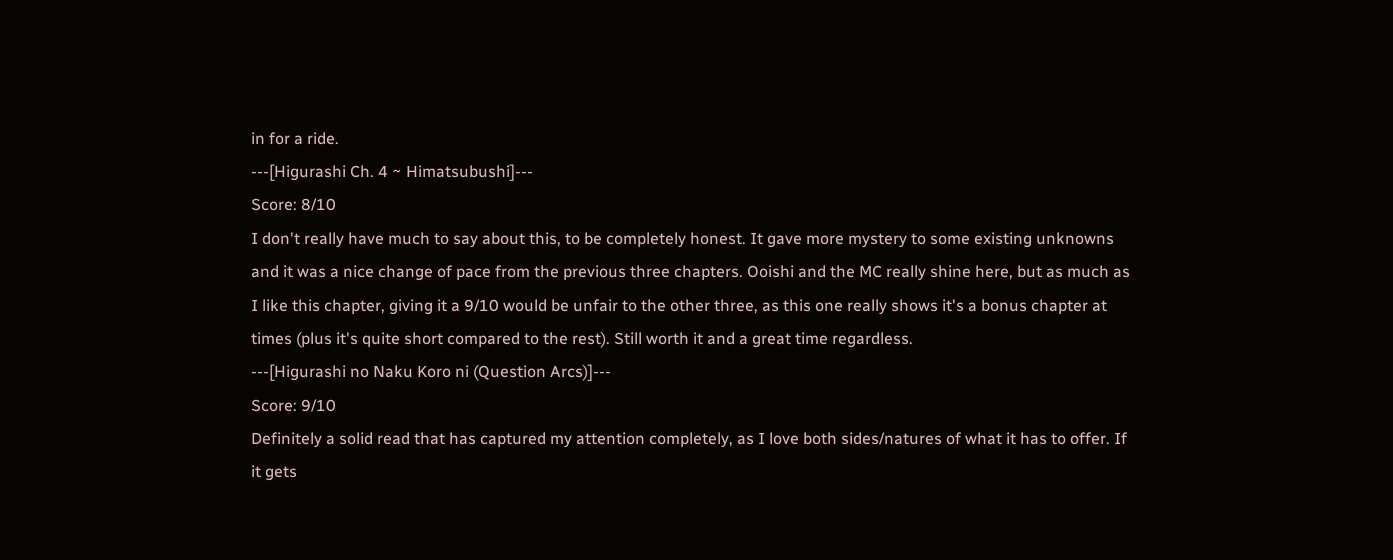in for a ride.
---[Higurashi Ch. 4 ~ Himatsubushi]---
Score: 8/10
I don't really have much to say about this, to be completely honest. It gave more mystery to some existing unknowns and it was a nice change of pace from the previous three chapters. Ooishi and the MC really shine here, but as much as I like this chapter, giving it a 9/10 would be unfair to the other three, as this one really shows it's a bonus chapter at times (plus it's quite short compared to the rest). Still worth it and a great time regardless.
---[Higurashi no Naku Koro ni (Question Arcs)]---
Score: 9/10
Definitely a solid read that has captured my attention completely, as I love both sides/natures of what it has to offer. If it gets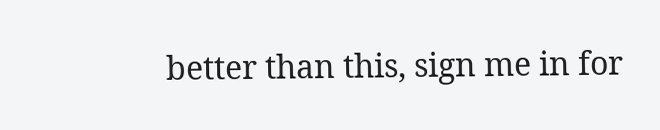better than this, sign me in for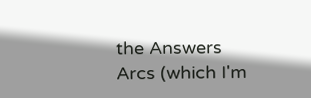the Answers Arcs (which I'm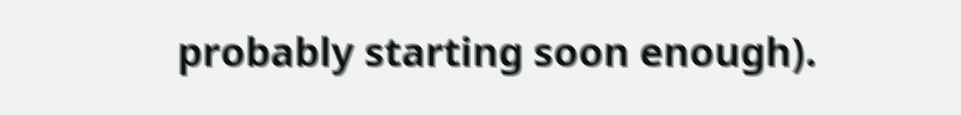probably starting soon enough).